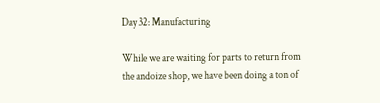Day 32: Manufacturing

While we are waiting for parts to return from the andoize shop, we have been doing a ton of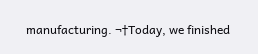manufacturing. ¬†Today, we finished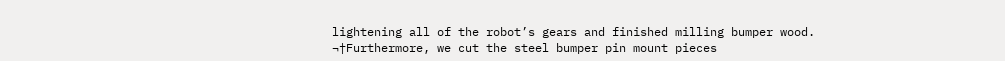lightening all of the robot’s gears and finished milling bumper wood. ¬†Furthermore, we cut the steel bumper pin mount pieces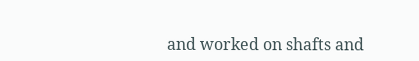and worked on shafts and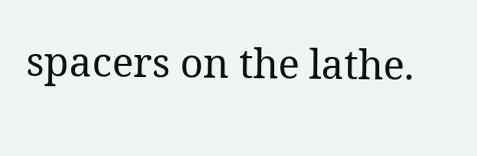spacers on the lathe.